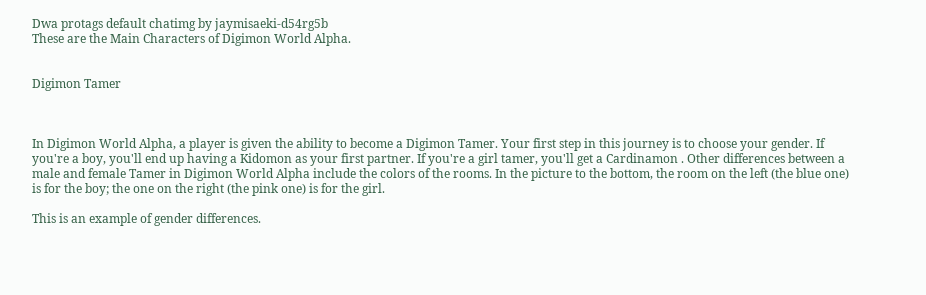Dwa protags default chatimg by jaymisaeki-d54rg5b
These are the Main Characters of Digimon World Alpha.


Digimon Tamer



In Digimon World Alpha, a player is given the ability to become a Digimon Tamer. Your first step in this journey is to choose your gender. If you're a boy, you'll end up having a Kidomon as your first partner. If you're a girl tamer, you'll get a Cardinamon . Other differences between a male and female Tamer in Digimon World Alpha include the colors of the rooms. In the picture to the bottom, the room on the left (the blue one) is for the boy; the one on the right (the pink one) is for the girl.

This is an example of gender differences.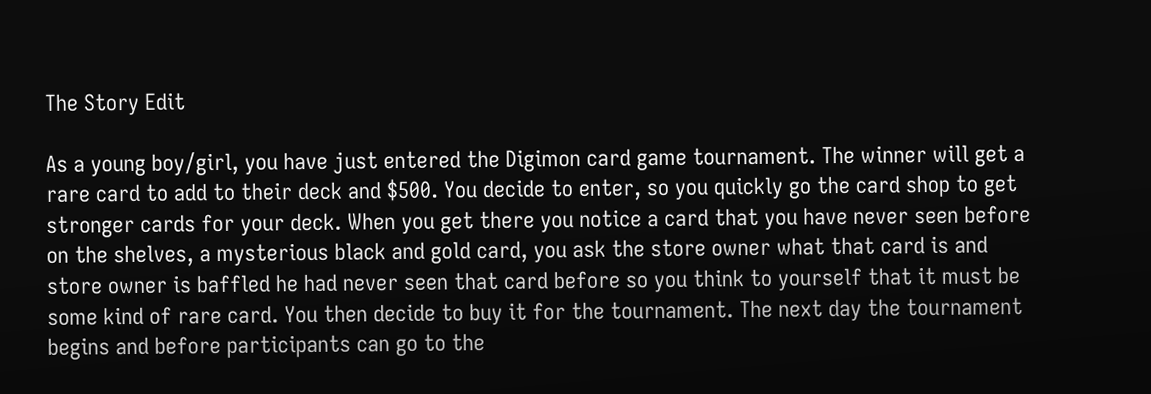The Story Edit

As a young boy/girl, you have just entered the Digimon card game tournament. The winner will get a rare card to add to their deck and $500. You decide to enter, so you quickly go the card shop to get stronger cards for your deck. When you get there you notice a card that you have never seen before on the shelves, a mysterious black and gold card, you ask the store owner what that card is and store owner is baffled he had never seen that card before so you think to yourself that it must be some kind of rare card. You then decide to buy it for the tournament. The next day the tournament begins and before participants can go to the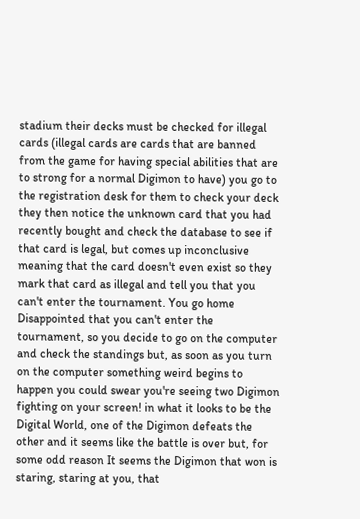stadium their decks must be checked for illegal cards (illegal cards are cards that are banned from the game for having special abilities that are to strong for a normal Digimon to have) you go to the registration desk for them to check your deck they then notice the unknown card that you had recently bought and check the database to see if that card is legal, but comes up inconclusive meaning that the card doesn't even exist so they mark that card as illegal and tell you that you can't enter the tournament. You go home Disappointed that you can't enter the tournament, so you decide to go on the computer and check the standings but, as soon as you turn on the computer something weird begins to happen you could swear you're seeing two Digimon fighting on your screen! in what it looks to be the Digital World, one of the Digimon defeats the other and it seems like the battle is over but, for some odd reason It seems the Digimon that won is staring, staring at you, that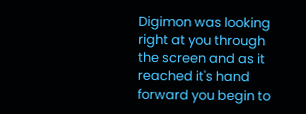Digimon was looking right at you through the screen and as it reached it's hand forward you begin to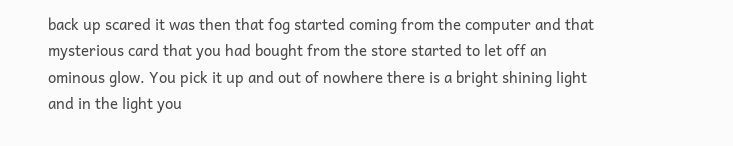back up scared it was then that fog started coming from the computer and that mysterious card that you had bought from the store started to let off an ominous glow. You pick it up and out of nowhere there is a bright shining light and in the light you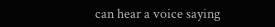can hear a voice saying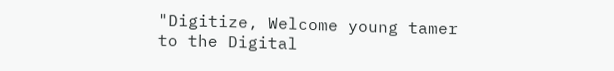"Digitize, Welcome young tamer to the Digital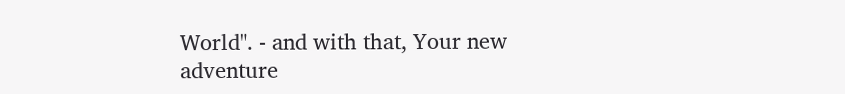World". - and with that, Your new adventure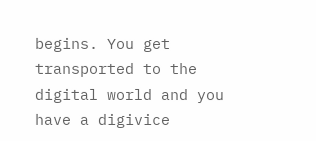begins. You get transported to the digital world and you have a digivice